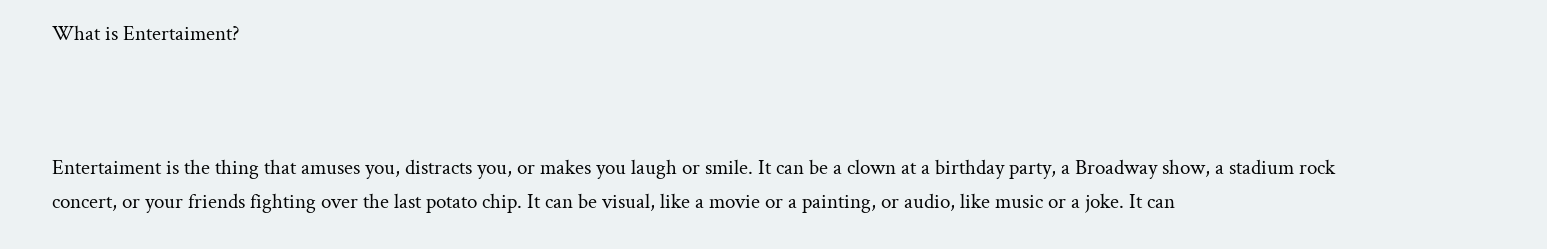What is Entertaiment?



Entertaiment is the thing that amuses you, distracts you, or makes you laugh or smile. It can be a clown at a birthday party, a Broadway show, a stadium rock concert, or your friends fighting over the last potato chip. It can be visual, like a movie or a painting, or audio, like music or a joke. It can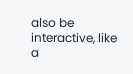also be interactive, like a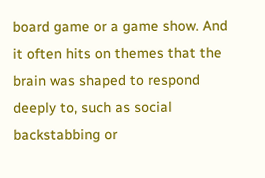board game or a game show. And it often hits on themes that the brain was shaped to respond deeply to, such as social backstabbing or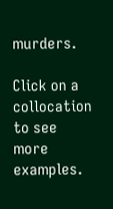murders.

Click on a collocation to see more examples.